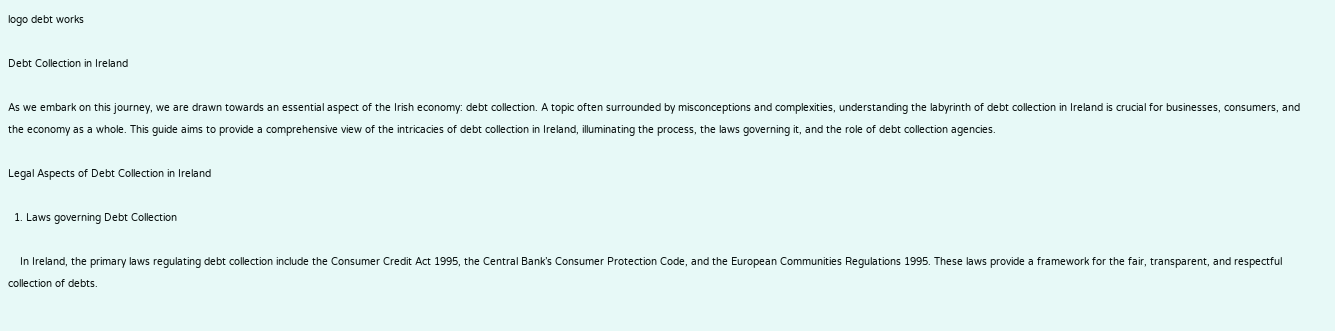logo debt works

Debt Collection in Ireland

As we embark on this journey, we are drawn towards an essential aspect of the Irish economy: debt collection. A topic often surrounded by misconceptions and complexities, understanding the labyrinth of debt collection in Ireland is crucial for businesses, consumers, and the economy as a whole. This guide aims to provide a comprehensive view of the intricacies of debt collection in Ireland, illuminating the process, the laws governing it, and the role of debt collection agencies.

Legal Aspects of Debt Collection in Ireland

  1. Laws governing Debt Collection

    In Ireland, the primary laws regulating debt collection include the Consumer Credit Act 1995, the Central Bank’s Consumer Protection Code, and the European Communities Regulations 1995. These laws provide a framework for the fair, transparent, and respectful collection of debts.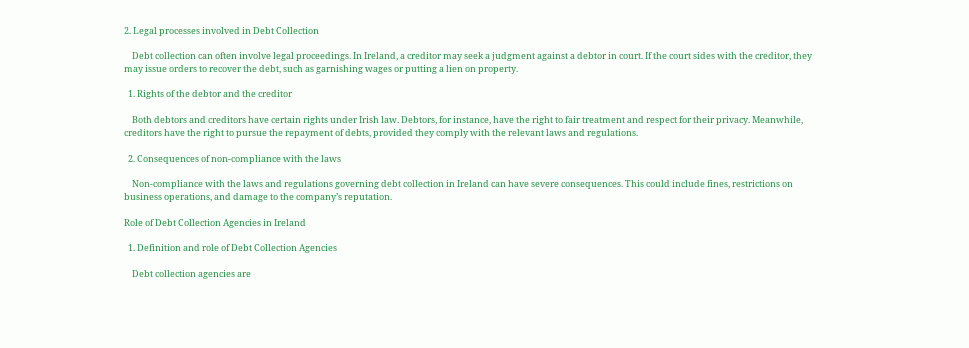2. Legal processes involved in Debt Collection

    Debt collection can often involve legal proceedings. In Ireland, a creditor may seek a judgment against a debtor in court. If the court sides with the creditor, they may issue orders to recover the debt, such as garnishing wages or putting a lien on property.

  1. Rights of the debtor and the creditor

    Both debtors and creditors have certain rights under Irish law. Debtors, for instance, have the right to fair treatment and respect for their privacy. Meanwhile, creditors have the right to pursue the repayment of debts, provided they comply with the relevant laws and regulations.

  2. Consequences of non-compliance with the laws

    Non-compliance with the laws and regulations governing debt collection in Ireland can have severe consequences. This could include fines, restrictions on business operations, and damage to the company’s reputation.

Role of Debt Collection Agencies in Ireland

  1. Definition and role of Debt Collection Agencies

    Debt collection agencies are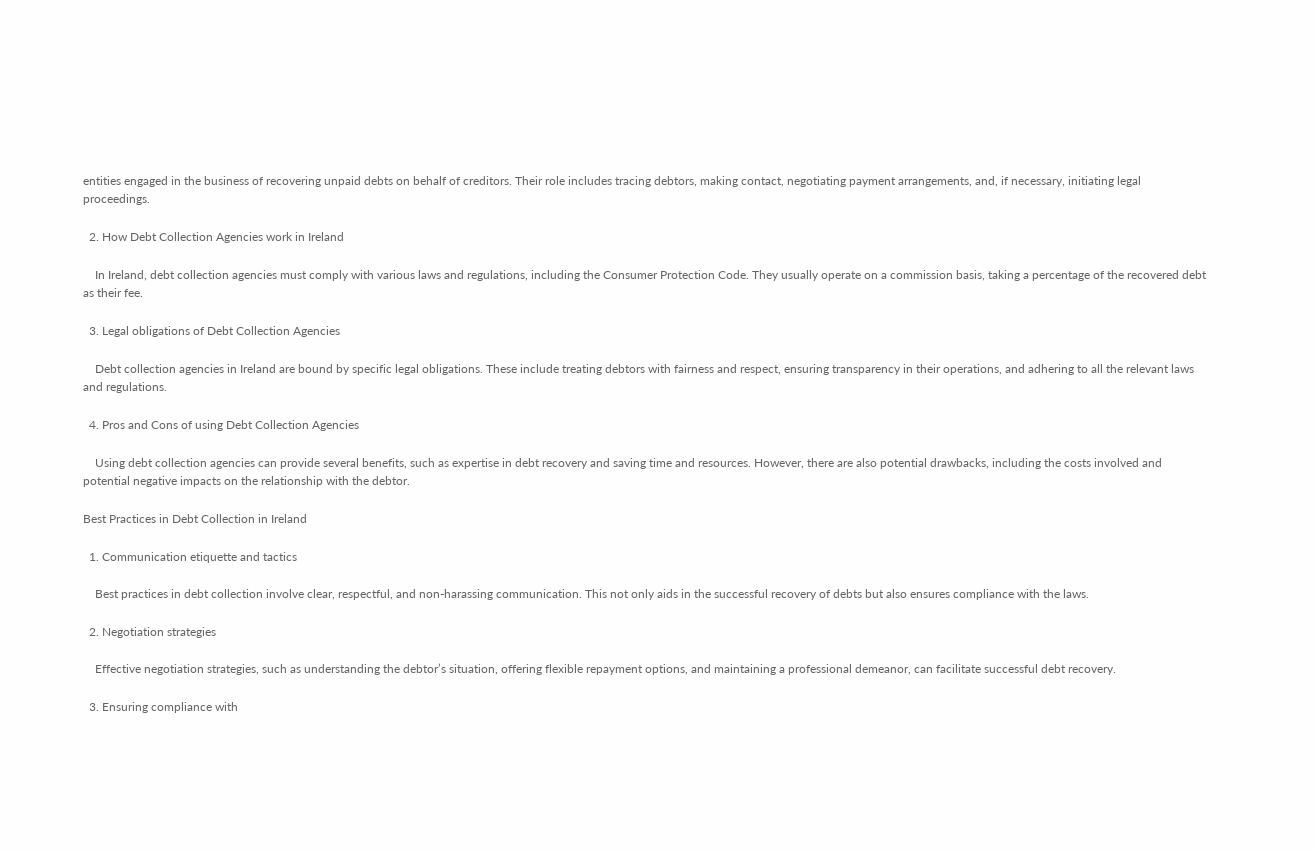entities engaged in the business of recovering unpaid debts on behalf of creditors. Their role includes tracing debtors, making contact, negotiating payment arrangements, and, if necessary, initiating legal proceedings.

  2. How Debt Collection Agencies work in Ireland

    In Ireland, debt collection agencies must comply with various laws and regulations, including the Consumer Protection Code. They usually operate on a commission basis, taking a percentage of the recovered debt as their fee.

  3. Legal obligations of Debt Collection Agencies

    Debt collection agencies in Ireland are bound by specific legal obligations. These include treating debtors with fairness and respect, ensuring transparency in their operations, and adhering to all the relevant laws and regulations.

  4. Pros and Cons of using Debt Collection Agencies

    Using debt collection agencies can provide several benefits, such as expertise in debt recovery and saving time and resources. However, there are also potential drawbacks, including the costs involved and potential negative impacts on the relationship with the debtor.

Best Practices in Debt Collection in Ireland

  1. Communication etiquette and tactics

    Best practices in debt collection involve clear, respectful, and non-harassing communication. This not only aids in the successful recovery of debts but also ensures compliance with the laws.

  2. Negotiation strategies

    Effective negotiation strategies, such as understanding the debtor’s situation, offering flexible repayment options, and maintaining a professional demeanor, can facilitate successful debt recovery.

  3. Ensuring compliance with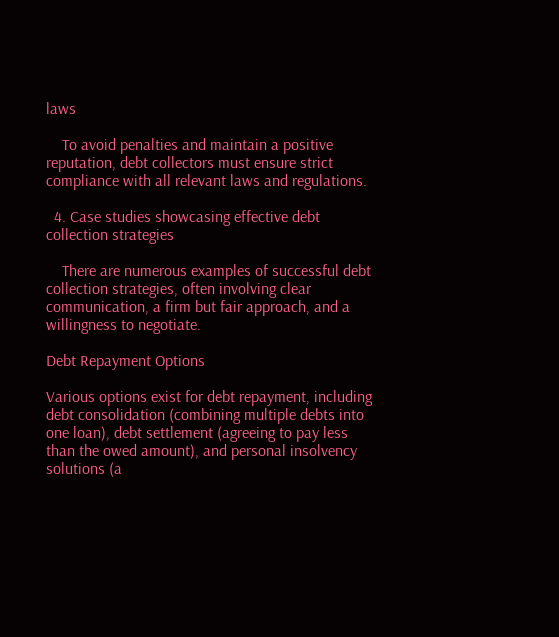laws

    To avoid penalties and maintain a positive reputation, debt collectors must ensure strict compliance with all relevant laws and regulations.

  4. Case studies showcasing effective debt collection strategies

    There are numerous examples of successful debt collection strategies, often involving clear communication, a firm but fair approach, and a willingness to negotiate.

Debt Repayment Options

Various options exist for debt repayment, including debt consolidation (combining multiple debts into one loan), debt settlement (agreeing to pay less than the owed amount), and personal insolvency solutions (a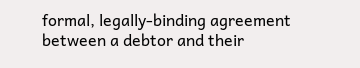formal, legally-binding agreement between a debtor and their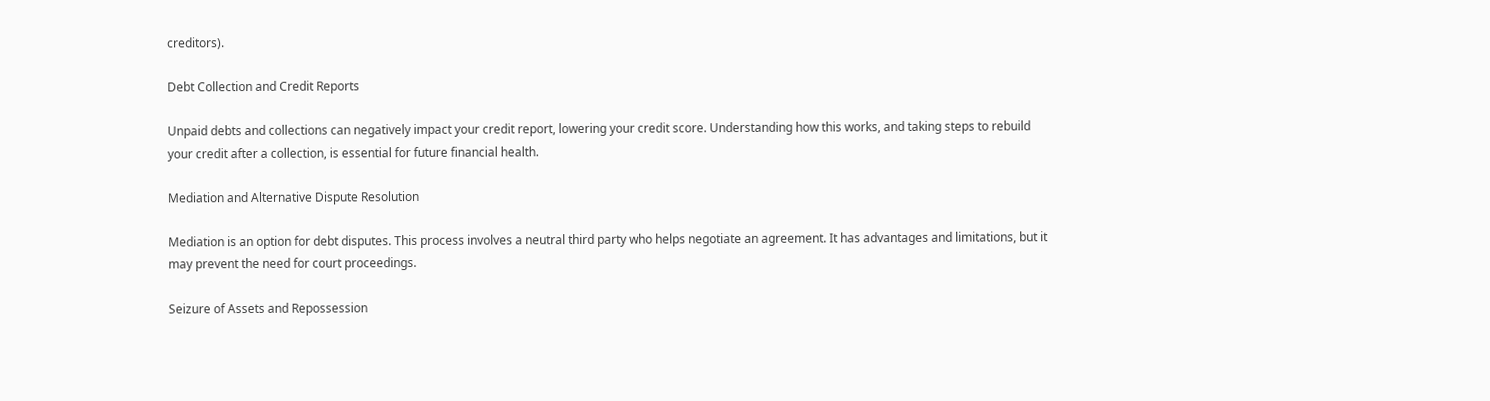creditors).

Debt Collection and Credit Reports

Unpaid debts and collections can negatively impact your credit report, lowering your credit score. Understanding how this works, and taking steps to rebuild your credit after a collection, is essential for future financial health.

Mediation and Alternative Dispute Resolution

Mediation is an option for debt disputes. This process involves a neutral third party who helps negotiate an agreement. It has advantages and limitations, but it may prevent the need for court proceedings.

Seizure of Assets and Repossession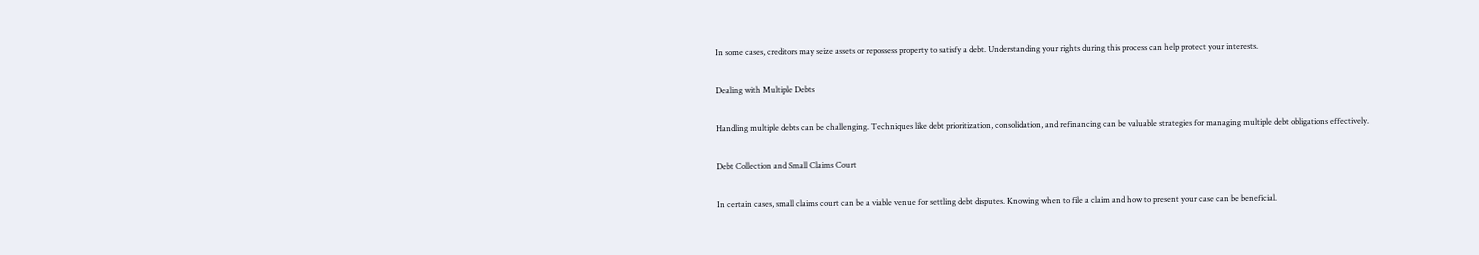In some cases, creditors may seize assets or repossess property to satisfy a debt. Understanding your rights during this process can help protect your interests.

Dealing with Multiple Debts

Handling multiple debts can be challenging. Techniques like debt prioritization, consolidation, and refinancing can be valuable strategies for managing multiple debt obligations effectively.

Debt Collection and Small Claims Court

In certain cases, small claims court can be a viable venue for settling debt disputes. Knowing when to file a claim and how to present your case can be beneficial.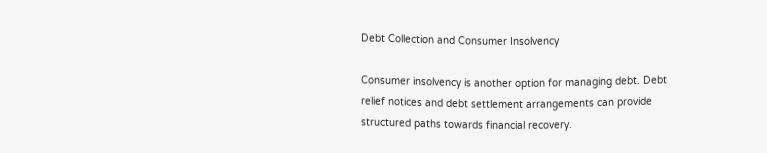Debt Collection and Consumer Insolvency

Consumer insolvency is another option for managing debt. Debt relief notices and debt settlement arrangements can provide structured paths towards financial recovery.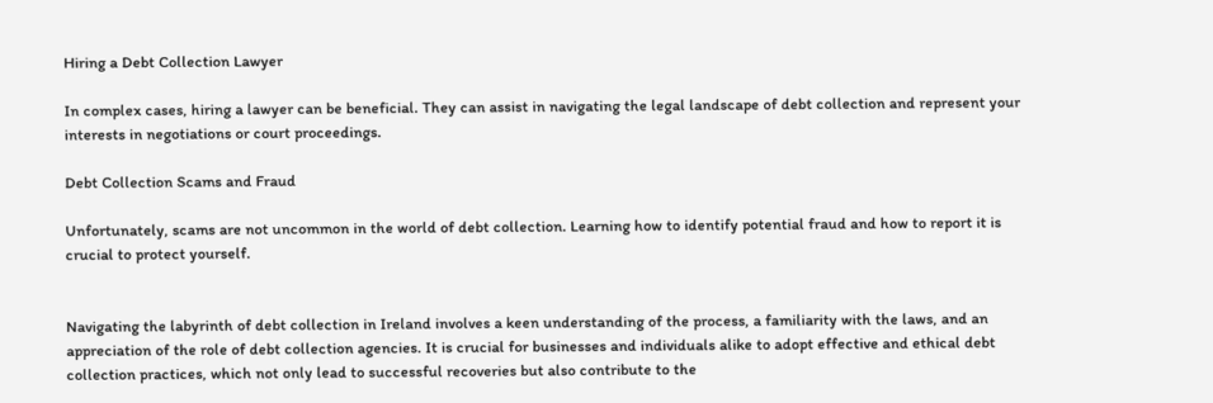Hiring a Debt Collection Lawyer

In complex cases, hiring a lawyer can be beneficial. They can assist in navigating the legal landscape of debt collection and represent your interests in negotiations or court proceedings.

Debt Collection Scams and Fraud

Unfortunately, scams are not uncommon in the world of debt collection. Learning how to identify potential fraud and how to report it is crucial to protect yourself.


Navigating the labyrinth of debt collection in Ireland involves a keen understanding of the process, a familiarity with the laws, and an appreciation of the role of debt collection agencies. It is crucial for businesses and individuals alike to adopt effective and ethical debt collection practices, which not only lead to successful recoveries but also contribute to the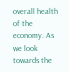overall health of the economy. As we look towards the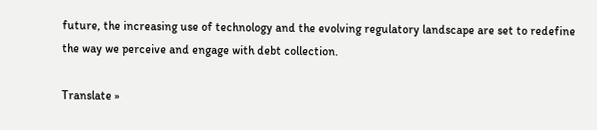future, the increasing use of technology and the evolving regulatory landscape are set to redefine the way we perceive and engage with debt collection.

Translate »